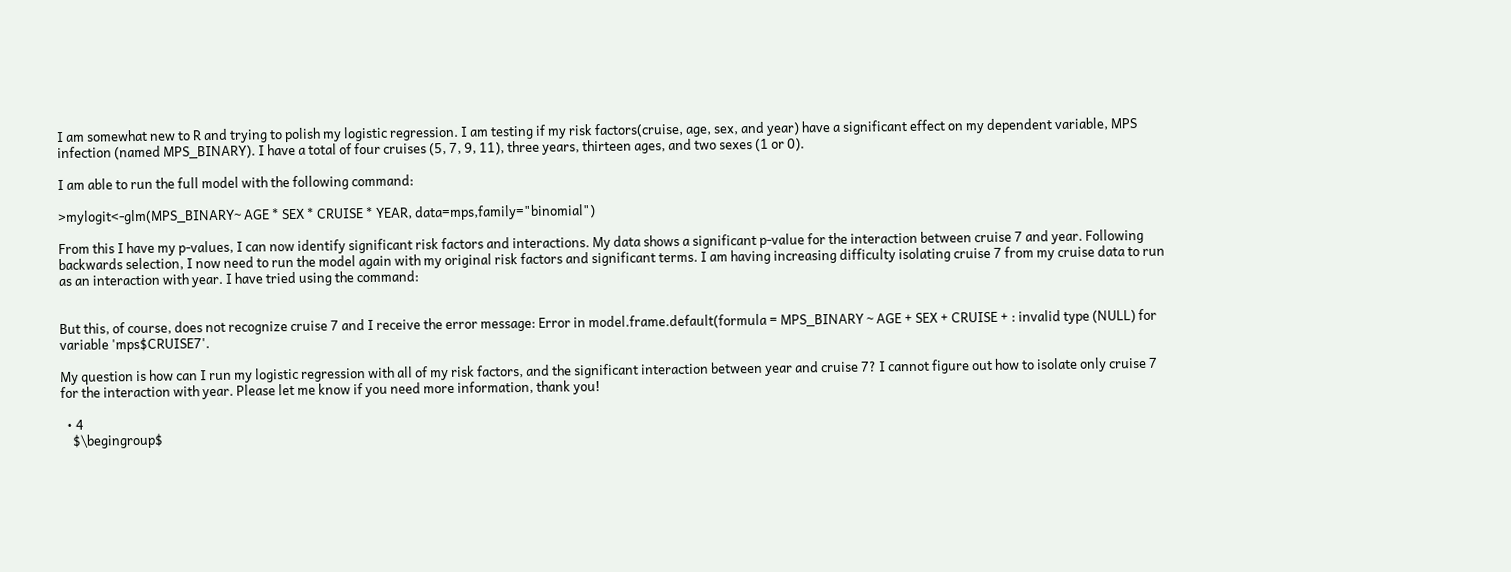I am somewhat new to R and trying to polish my logistic regression. I am testing if my risk factors(cruise, age, sex, and year) have a significant effect on my dependent variable, MPS infection (named MPS_BINARY). I have a total of four cruises (5, 7, 9, 11), three years, thirteen ages, and two sexes (1 or 0).

I am able to run the full model with the following command:

>mylogit<-glm(MPS_BINARY~ AGE * SEX * CRUISE * YEAR, data=mps,family="binomial")

From this I have my p-values, I can now identify significant risk factors and interactions. My data shows a significant p-value for the interaction between cruise 7 and year. Following backwards selection, I now need to run the model again with my original risk factors and significant terms. I am having increasing difficulty isolating cruise 7 from my cruise data to run as an interaction with year. I have tried using the command:


But this, of course, does not recognize cruise 7 and I receive the error message: Error in model.frame.default(formula = MPS_BINARY ~ AGE + SEX + CRUISE + : invalid type (NULL) for variable 'mps$CRUISE7'.

My question is how can I run my logistic regression with all of my risk factors, and the significant interaction between year and cruise 7? I cannot figure out how to isolate only cruise 7 for the interaction with year. Please let me know if you need more information, thank you!

  • 4
    $\begingroup$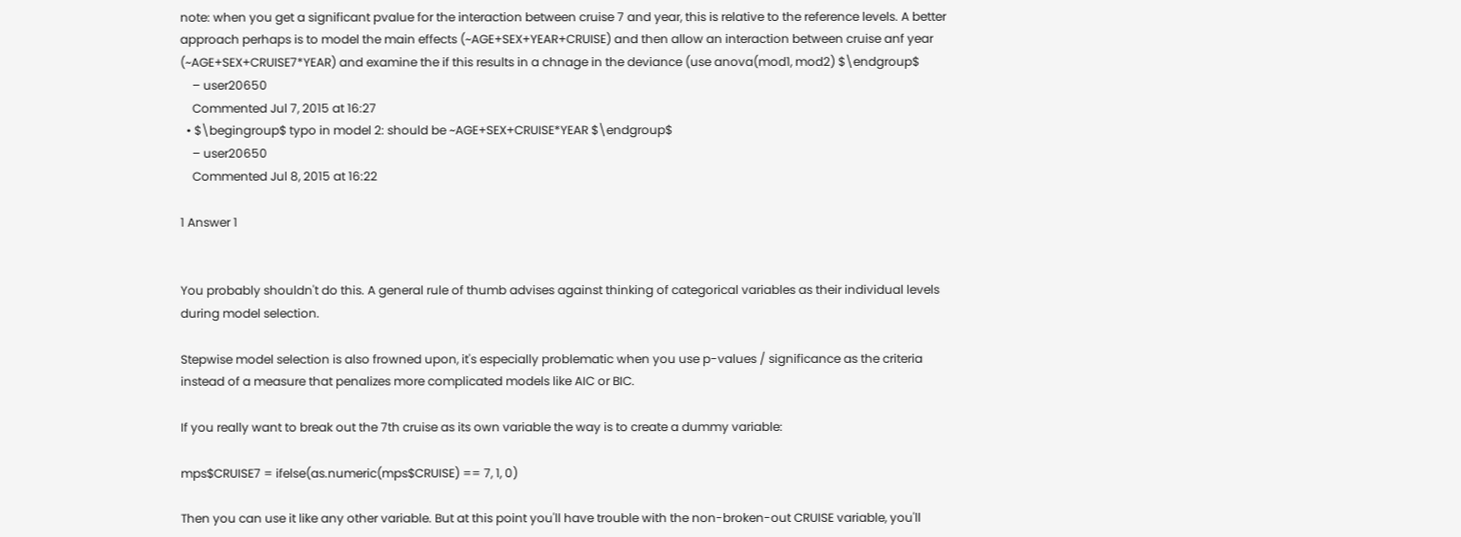note: when you get a significant pvalue for the interaction between cruise 7 and year, this is relative to the reference levels. A better approach perhaps is to model the main effects (~AGE+SEX+YEAR+CRUISE) and then allow an interaction between cruise anf year (~AGE+SEX+CRUISE7*YEAR) and examine the if this results in a chnage in the deviance (use anova(mod1, mod2) $\endgroup$
    – user20650
    Commented Jul 7, 2015 at 16:27
  • $\begingroup$ typo in model 2: should be ~AGE+SEX+CRUISE*YEAR $\endgroup$
    – user20650
    Commented Jul 8, 2015 at 16:22

1 Answer 1


You probably shouldn't do this. A general rule of thumb advises against thinking of categorical variables as their individual levels during model selection.

Stepwise model selection is also frowned upon, it's especially problematic when you use p-values / significance as the criteria instead of a measure that penalizes more complicated models like AIC or BIC.

If you really want to break out the 7th cruise as its own variable the way is to create a dummy variable:

mps$CRUISE7 = ifelse(as.numeric(mps$CRUISE) == 7, 1, 0)

Then you can use it like any other variable. But at this point you'll have trouble with the non-broken-out CRUISE variable, you'll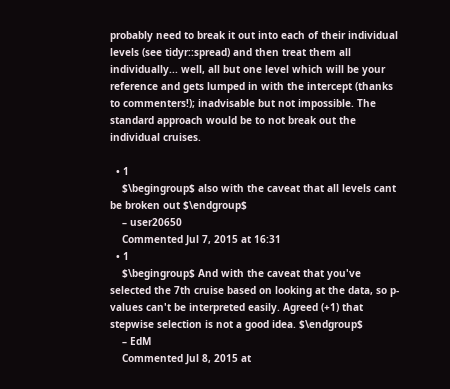probably need to break it out into each of their individual levels (see tidyr::spread) and then treat them all individually... well, all but one level which will be your reference and gets lumped in with the intercept (thanks to commenters!); inadvisable but not impossible. The standard approach would be to not break out the individual cruises.

  • 1
    $\begingroup$ also with the caveat that all levels cant be broken out $\endgroup$
    – user20650
    Commented Jul 7, 2015 at 16:31
  • 1
    $\begingroup$ And with the caveat that you've selected the 7th cruise based on looking at the data, so p-values can't be interpreted easily. Agreed (+1) that stepwise selection is not a good idea. $\endgroup$
    – EdM
    Commented Jul 8, 2015 at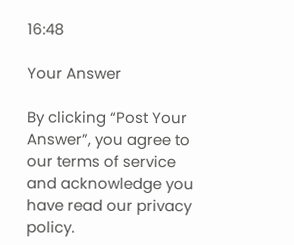16:48

Your Answer

By clicking “Post Your Answer”, you agree to our terms of service and acknowledge you have read our privacy policy.